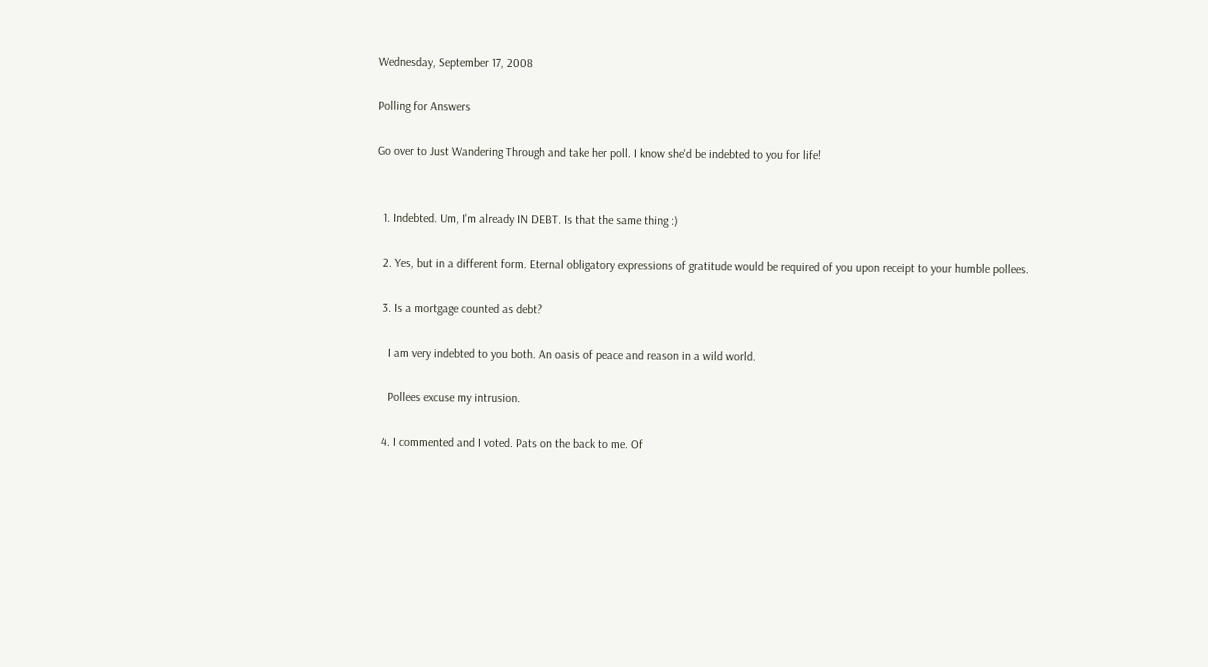Wednesday, September 17, 2008

Polling for Answers

Go over to Just Wandering Through and take her poll. I know she'd be indebted to you for life!


  1. Indebted. Um, I'm already IN DEBT. Is that the same thing :)

  2. Yes, but in a different form. Eternal obligatory expressions of gratitude would be required of you upon receipt to your humble pollees.

  3. Is a mortgage counted as debt?

    I am very indebted to you both. An oasis of peace and reason in a wild world.

    Pollees excuse my intrusion.

  4. I commented and I voted. Pats on the back to me. Of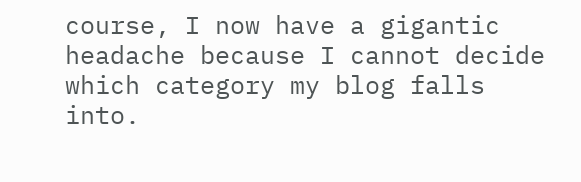course, I now have a gigantic headache because I cannot decide which category my blog falls into.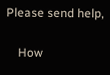Please send help,

    How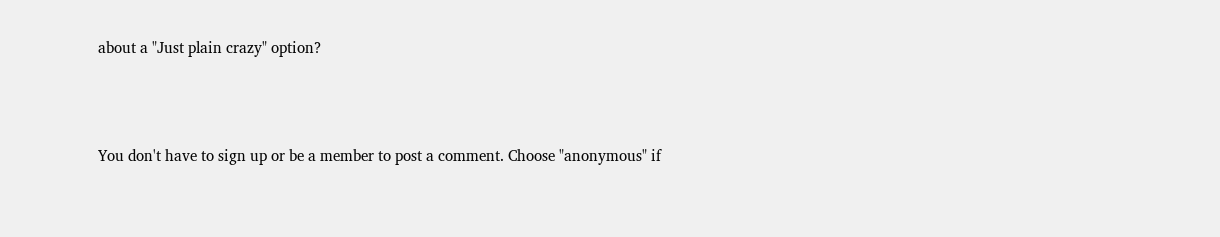about a "Just plain crazy" option?



You don't have to sign up or be a member to post a comment. Choose "anonymous" if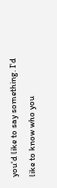you'd like to say something. I'd like to know who you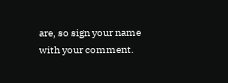are, so sign your name with your comment.